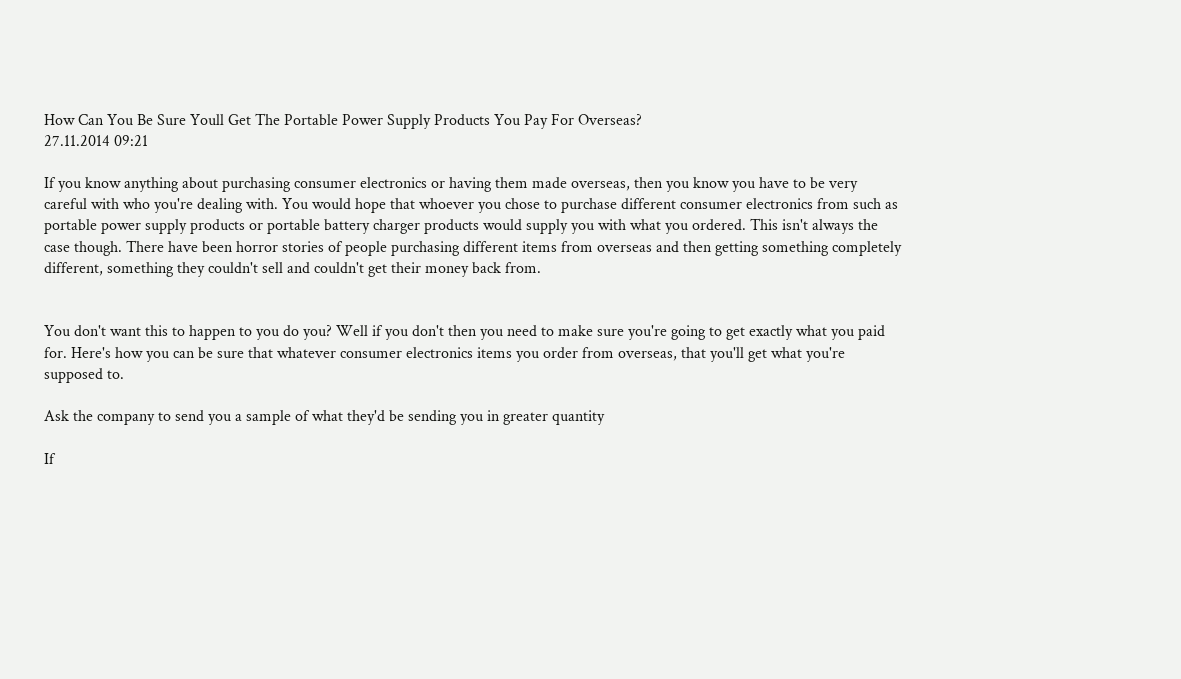How Can You Be Sure Youll Get The Portable Power Supply Products You Pay For Overseas?
27.11.2014 09:21

If you know anything about purchasing consumer electronics or having them made overseas, then you know you have to be very careful with who you're dealing with. You would hope that whoever you chose to purchase different consumer electronics from such as portable power supply products or portable battery charger products would supply you with what you ordered. This isn't always the case though. There have been horror stories of people purchasing different items from overseas and then getting something completely different, something they couldn't sell and couldn't get their money back from.


You don't want this to happen to you do you? Well if you don't then you need to make sure you're going to get exactly what you paid for. Here's how you can be sure that whatever consumer electronics items you order from overseas, that you'll get what you're supposed to.

Ask the company to send you a sample of what they'd be sending you in greater quantity

If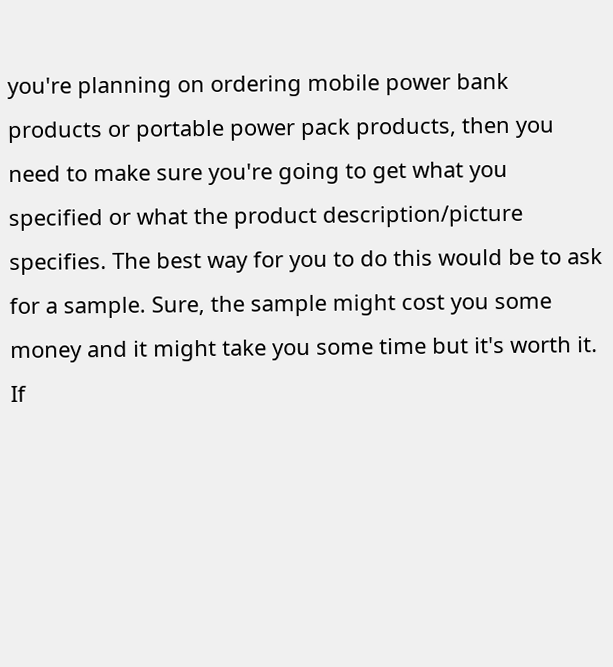you're planning on ordering mobile power bank products or portable power pack products, then you need to make sure you're going to get what you specified or what the product description/picture specifies. The best way for you to do this would be to ask for a sample. Sure, the sample might cost you some money and it might take you some time but it's worth it. If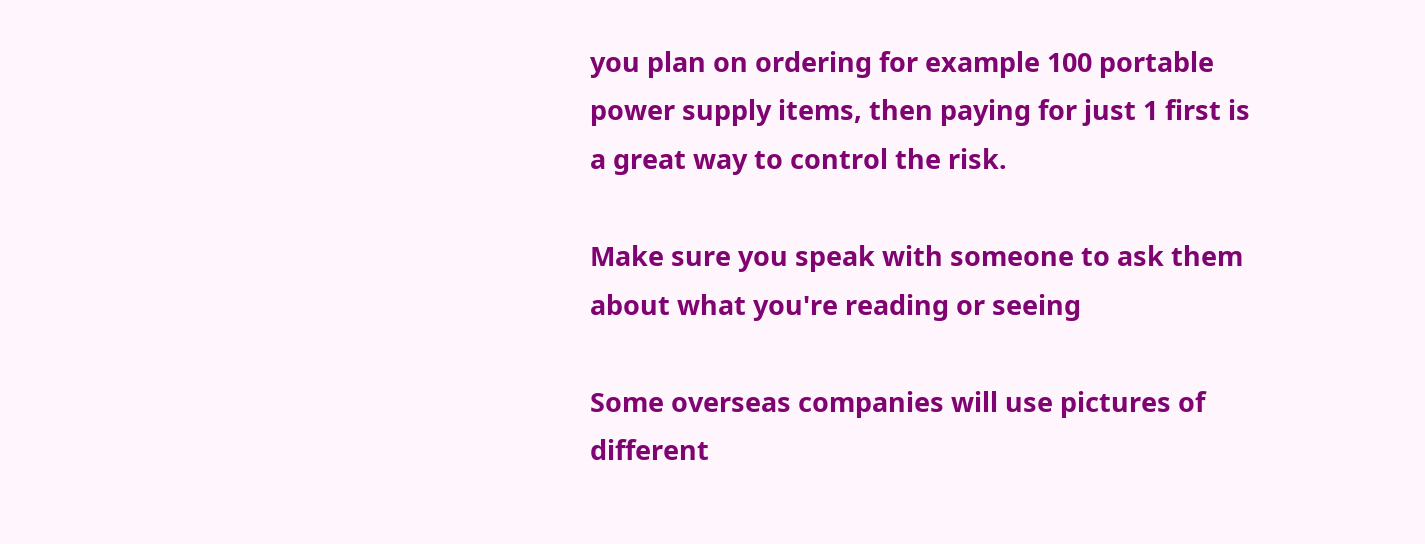you plan on ordering for example 100 portable power supply items, then paying for just 1 first is a great way to control the risk.

Make sure you speak with someone to ask them about what you're reading or seeing

Some overseas companies will use pictures of different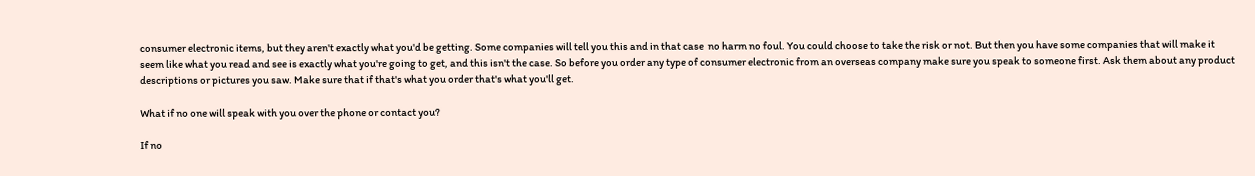consumer electronic items, but they aren't exactly what you'd be getting. Some companies will tell you this and in that case  no harm no foul. You could choose to take the risk or not. But then you have some companies that will make it seem like what you read and see is exactly what you're going to get, and this isn't the case. So before you order any type of consumer electronic from an overseas company make sure you speak to someone first. Ask them about any product descriptions or pictures you saw. Make sure that if that's what you order that's what you'll get.

What if no one will speak with you over the phone or contact you?

If no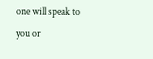one will speak to you or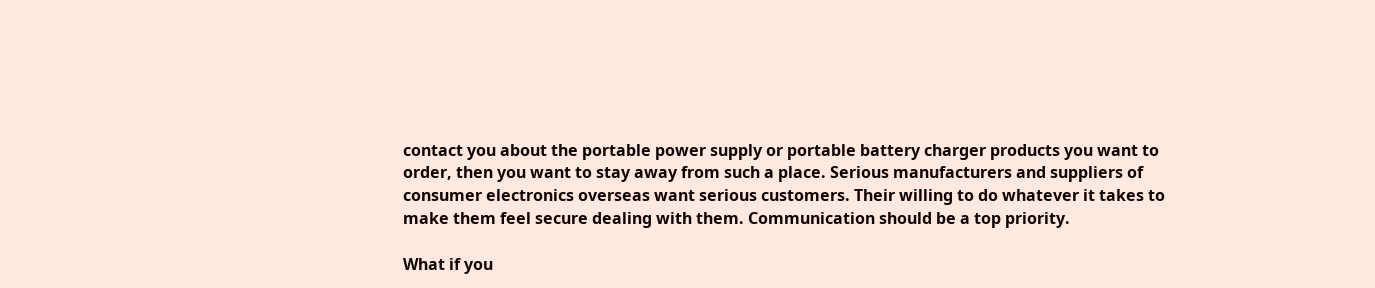contact you about the portable power supply or portable battery charger products you want to order, then you want to stay away from such a place. Serious manufacturers and suppliers of consumer electronics overseas want serious customers. Their willing to do whatever it takes to make them feel secure dealing with them. Communication should be a top priority.

What if you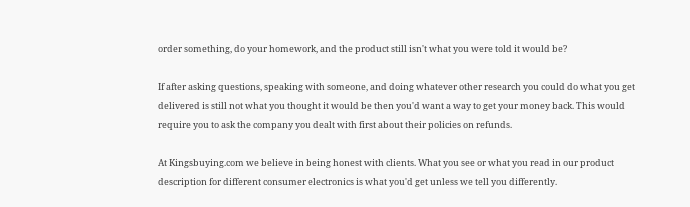order something, do your homework, and the product still isn't what you were told it would be?

If after asking questions, speaking with someone, and doing whatever other research you could do what you get delivered is still not what you thought it would be then you'd want a way to get your money back. This would require you to ask the company you dealt with first about their policies on refunds.

At Kingsbuying.com we believe in being honest with clients. What you see or what you read in our product description for different consumer electronics is what you'd get unless we tell you differently.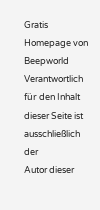Gratis Homepage von Beepworld
Verantwortlich für den Inhalt dieser Seite ist ausschließlich der
Autor dieser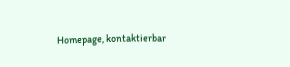Homepage, kontaktierbar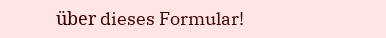über dieses Formular!